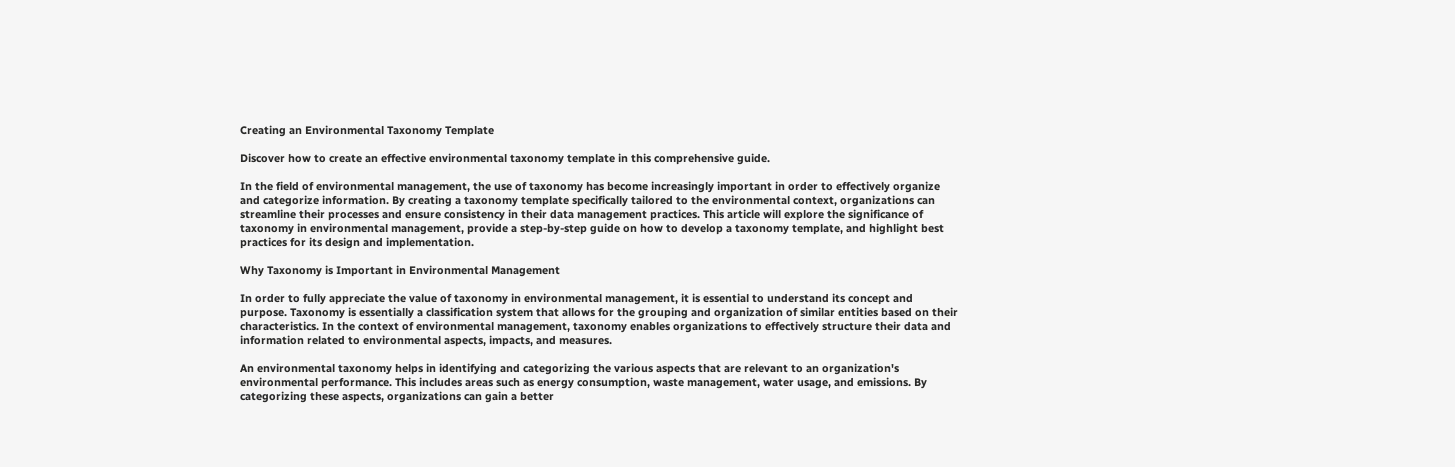Creating an Environmental Taxonomy Template

Discover how to create an effective environmental taxonomy template in this comprehensive guide.

In the field of environmental management, the use of taxonomy has become increasingly important in order to effectively organize and categorize information. By creating a taxonomy template specifically tailored to the environmental context, organizations can streamline their processes and ensure consistency in their data management practices. This article will explore the significance of taxonomy in environmental management, provide a step-by-step guide on how to develop a taxonomy template, and highlight best practices for its design and implementation.

Why Taxonomy is Important in Environmental Management

In order to fully appreciate the value of taxonomy in environmental management, it is essential to understand its concept and purpose. Taxonomy is essentially a classification system that allows for the grouping and organization of similar entities based on their characteristics. In the context of environmental management, taxonomy enables organizations to effectively structure their data and information related to environmental aspects, impacts, and measures.

An environmental taxonomy helps in identifying and categorizing the various aspects that are relevant to an organization's environmental performance. This includes areas such as energy consumption, waste management, water usage, and emissions. By categorizing these aspects, organizations can gain a better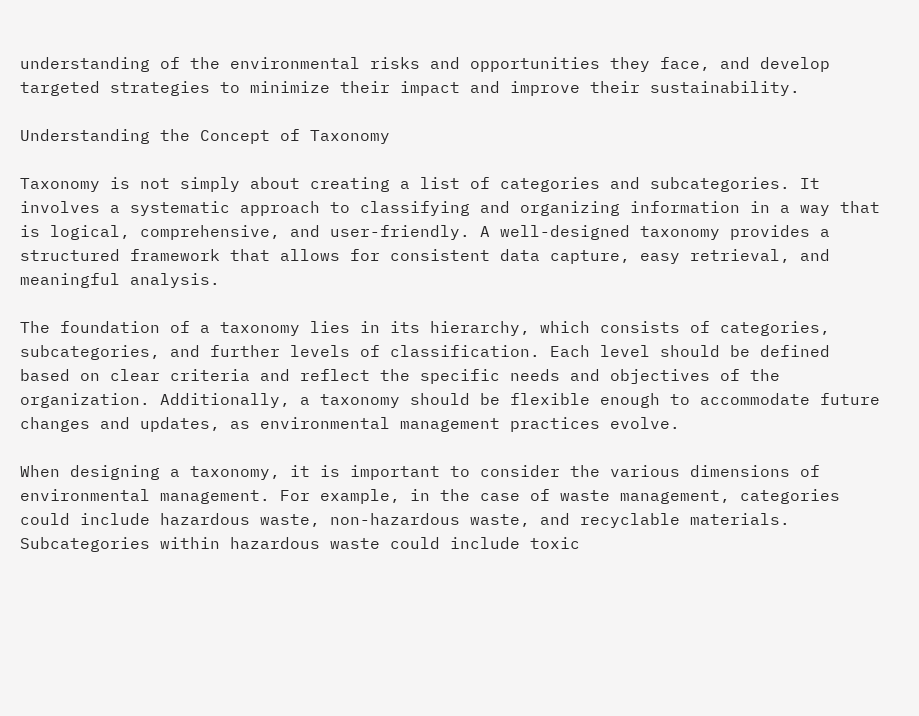understanding of the environmental risks and opportunities they face, and develop targeted strategies to minimize their impact and improve their sustainability.

Understanding the Concept of Taxonomy

Taxonomy is not simply about creating a list of categories and subcategories. It involves a systematic approach to classifying and organizing information in a way that is logical, comprehensive, and user-friendly. A well-designed taxonomy provides a structured framework that allows for consistent data capture, easy retrieval, and meaningful analysis.

The foundation of a taxonomy lies in its hierarchy, which consists of categories, subcategories, and further levels of classification. Each level should be defined based on clear criteria and reflect the specific needs and objectives of the organization. Additionally, a taxonomy should be flexible enough to accommodate future changes and updates, as environmental management practices evolve.

When designing a taxonomy, it is important to consider the various dimensions of environmental management. For example, in the case of waste management, categories could include hazardous waste, non-hazardous waste, and recyclable materials. Subcategories within hazardous waste could include toxic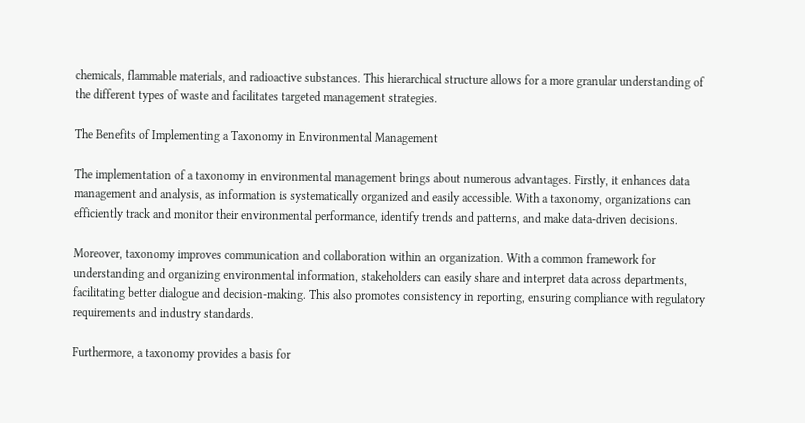chemicals, flammable materials, and radioactive substances. This hierarchical structure allows for a more granular understanding of the different types of waste and facilitates targeted management strategies.

The Benefits of Implementing a Taxonomy in Environmental Management

The implementation of a taxonomy in environmental management brings about numerous advantages. Firstly, it enhances data management and analysis, as information is systematically organized and easily accessible. With a taxonomy, organizations can efficiently track and monitor their environmental performance, identify trends and patterns, and make data-driven decisions.

Moreover, taxonomy improves communication and collaboration within an organization. With a common framework for understanding and organizing environmental information, stakeholders can easily share and interpret data across departments, facilitating better dialogue and decision-making. This also promotes consistency in reporting, ensuring compliance with regulatory requirements and industry standards.

Furthermore, a taxonomy provides a basis for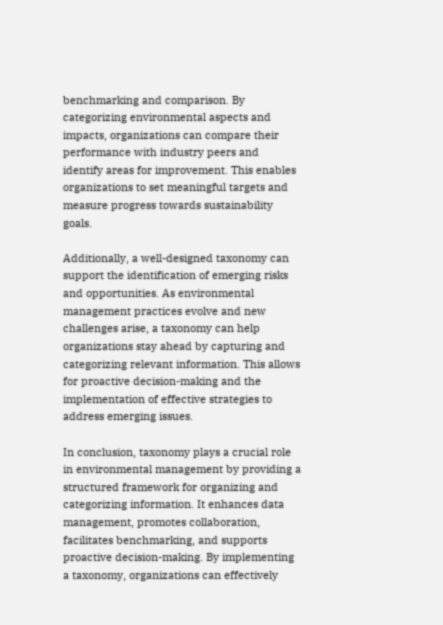benchmarking and comparison. By categorizing environmental aspects and impacts, organizations can compare their performance with industry peers and identify areas for improvement. This enables organizations to set meaningful targets and measure progress towards sustainability goals.

Additionally, a well-designed taxonomy can support the identification of emerging risks and opportunities. As environmental management practices evolve and new challenges arise, a taxonomy can help organizations stay ahead by capturing and categorizing relevant information. This allows for proactive decision-making and the implementation of effective strategies to address emerging issues.

In conclusion, taxonomy plays a crucial role in environmental management by providing a structured framework for organizing and categorizing information. It enhances data management, promotes collaboration, facilitates benchmarking, and supports proactive decision-making. By implementing a taxonomy, organizations can effectively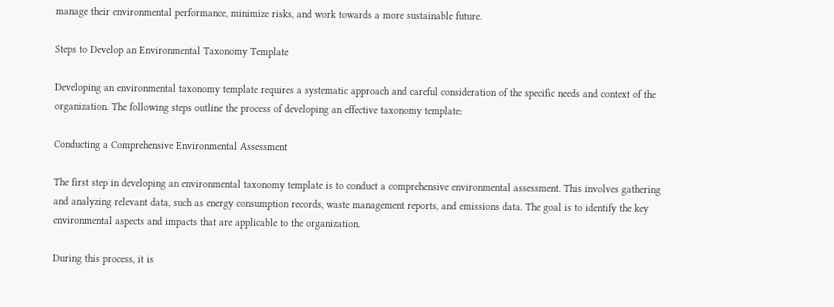manage their environmental performance, minimize risks, and work towards a more sustainable future.

Steps to Develop an Environmental Taxonomy Template

Developing an environmental taxonomy template requires a systematic approach and careful consideration of the specific needs and context of the organization. The following steps outline the process of developing an effective taxonomy template:

Conducting a Comprehensive Environmental Assessment

The first step in developing an environmental taxonomy template is to conduct a comprehensive environmental assessment. This involves gathering and analyzing relevant data, such as energy consumption records, waste management reports, and emissions data. The goal is to identify the key environmental aspects and impacts that are applicable to the organization.

During this process, it is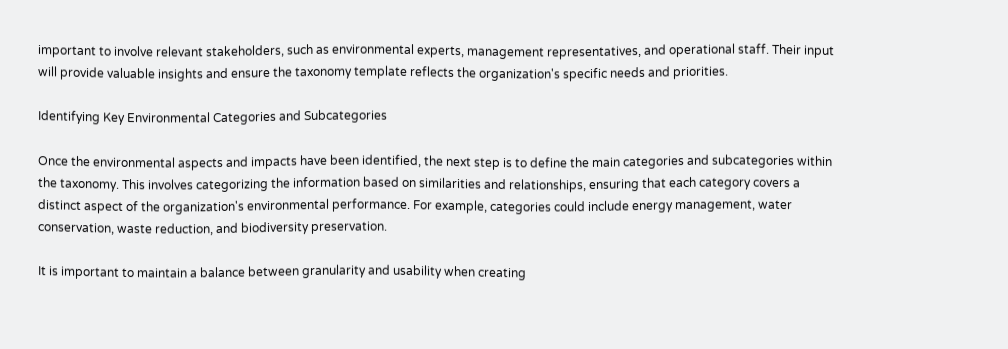important to involve relevant stakeholders, such as environmental experts, management representatives, and operational staff. Their input will provide valuable insights and ensure the taxonomy template reflects the organization's specific needs and priorities.

Identifying Key Environmental Categories and Subcategories

Once the environmental aspects and impacts have been identified, the next step is to define the main categories and subcategories within the taxonomy. This involves categorizing the information based on similarities and relationships, ensuring that each category covers a distinct aspect of the organization's environmental performance. For example, categories could include energy management, water conservation, waste reduction, and biodiversity preservation.

It is important to maintain a balance between granularity and usability when creating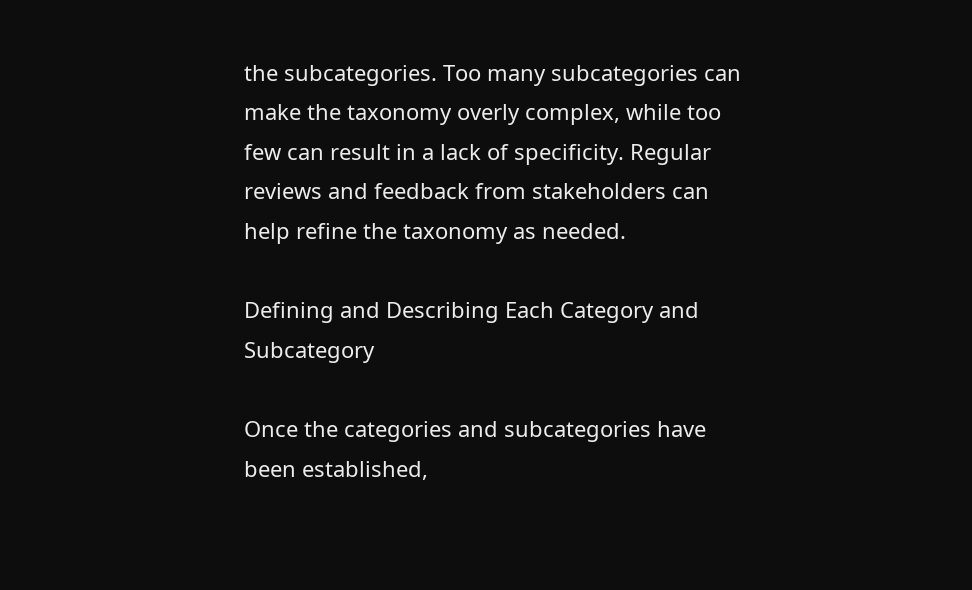the subcategories. Too many subcategories can make the taxonomy overly complex, while too few can result in a lack of specificity. Regular reviews and feedback from stakeholders can help refine the taxonomy as needed.

Defining and Describing Each Category and Subcategory

Once the categories and subcategories have been established,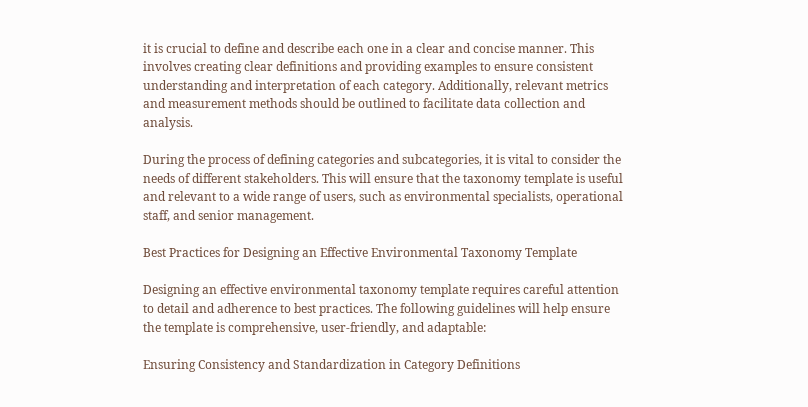it is crucial to define and describe each one in a clear and concise manner. This involves creating clear definitions and providing examples to ensure consistent understanding and interpretation of each category. Additionally, relevant metrics and measurement methods should be outlined to facilitate data collection and analysis.

During the process of defining categories and subcategories, it is vital to consider the needs of different stakeholders. This will ensure that the taxonomy template is useful and relevant to a wide range of users, such as environmental specialists, operational staff, and senior management.

Best Practices for Designing an Effective Environmental Taxonomy Template

Designing an effective environmental taxonomy template requires careful attention to detail and adherence to best practices. The following guidelines will help ensure the template is comprehensive, user-friendly, and adaptable:

Ensuring Consistency and Standardization in Category Definitions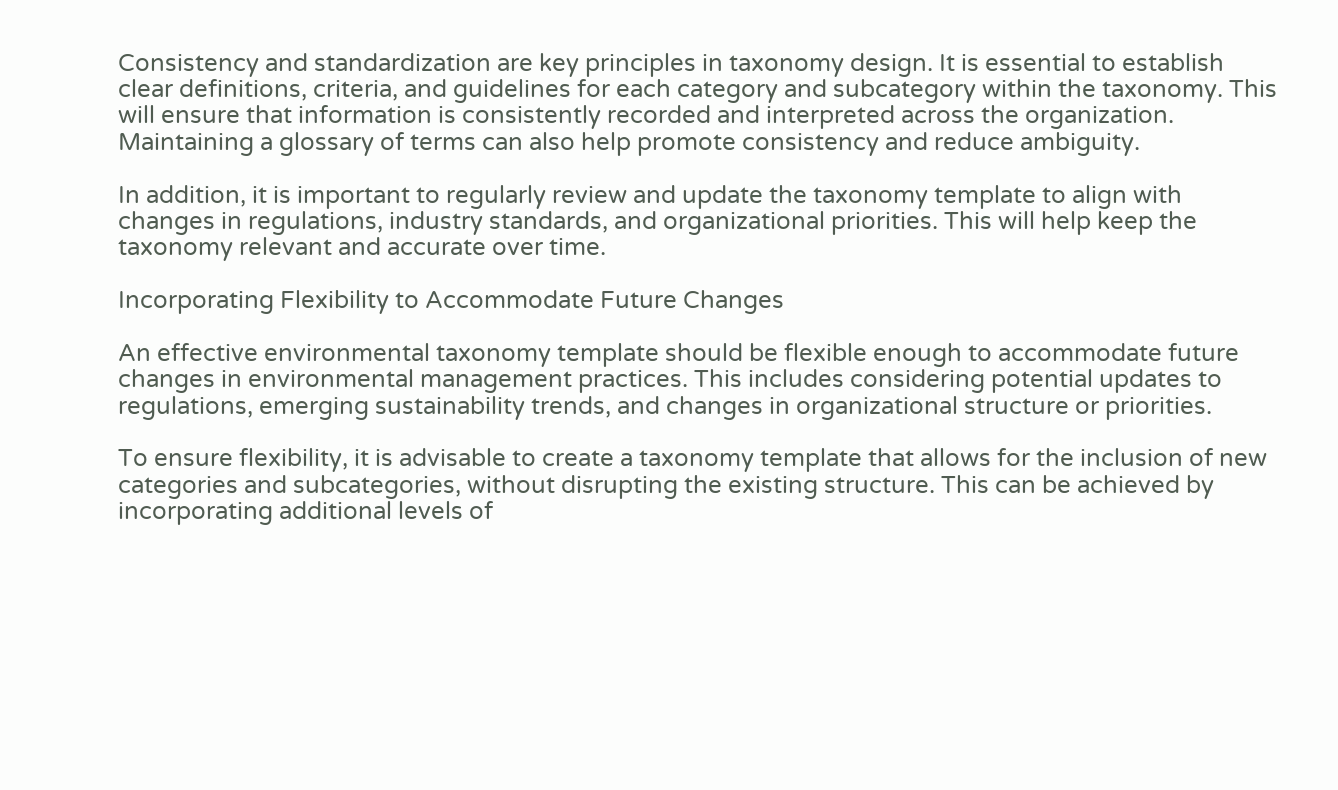Consistency and standardization are key principles in taxonomy design. It is essential to establish clear definitions, criteria, and guidelines for each category and subcategory within the taxonomy. This will ensure that information is consistently recorded and interpreted across the organization. Maintaining a glossary of terms can also help promote consistency and reduce ambiguity.

In addition, it is important to regularly review and update the taxonomy template to align with changes in regulations, industry standards, and organizational priorities. This will help keep the taxonomy relevant and accurate over time.

Incorporating Flexibility to Accommodate Future Changes

An effective environmental taxonomy template should be flexible enough to accommodate future changes in environmental management practices. This includes considering potential updates to regulations, emerging sustainability trends, and changes in organizational structure or priorities.

To ensure flexibility, it is advisable to create a taxonomy template that allows for the inclusion of new categories and subcategories, without disrupting the existing structure. This can be achieved by incorporating additional levels of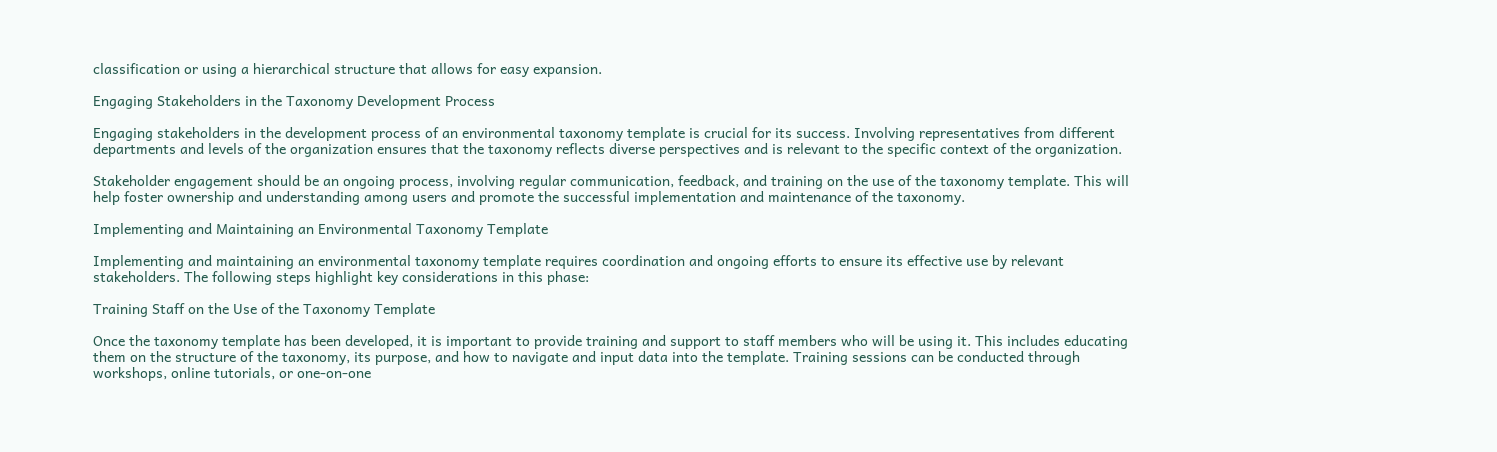classification or using a hierarchical structure that allows for easy expansion.

Engaging Stakeholders in the Taxonomy Development Process

Engaging stakeholders in the development process of an environmental taxonomy template is crucial for its success. Involving representatives from different departments and levels of the organization ensures that the taxonomy reflects diverse perspectives and is relevant to the specific context of the organization.

Stakeholder engagement should be an ongoing process, involving regular communication, feedback, and training on the use of the taxonomy template. This will help foster ownership and understanding among users and promote the successful implementation and maintenance of the taxonomy.

Implementing and Maintaining an Environmental Taxonomy Template

Implementing and maintaining an environmental taxonomy template requires coordination and ongoing efforts to ensure its effective use by relevant stakeholders. The following steps highlight key considerations in this phase:

Training Staff on the Use of the Taxonomy Template

Once the taxonomy template has been developed, it is important to provide training and support to staff members who will be using it. This includes educating them on the structure of the taxonomy, its purpose, and how to navigate and input data into the template. Training sessions can be conducted through workshops, online tutorials, or one-on-one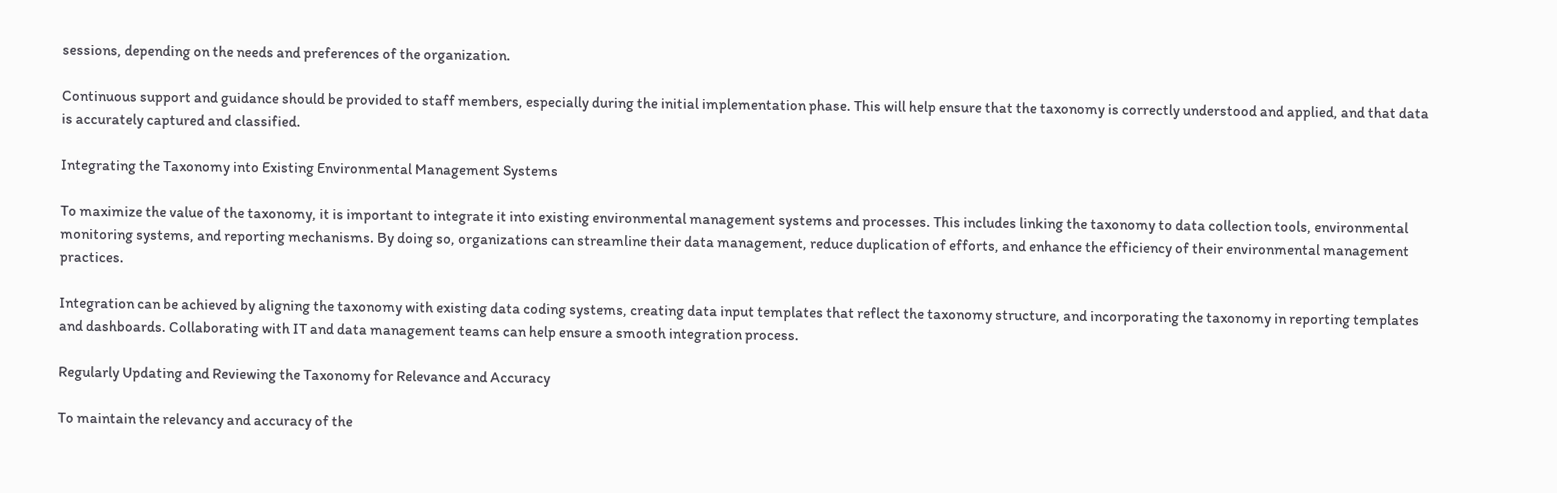sessions, depending on the needs and preferences of the organization.

Continuous support and guidance should be provided to staff members, especially during the initial implementation phase. This will help ensure that the taxonomy is correctly understood and applied, and that data is accurately captured and classified.

Integrating the Taxonomy into Existing Environmental Management Systems

To maximize the value of the taxonomy, it is important to integrate it into existing environmental management systems and processes. This includes linking the taxonomy to data collection tools, environmental monitoring systems, and reporting mechanisms. By doing so, organizations can streamline their data management, reduce duplication of efforts, and enhance the efficiency of their environmental management practices.

Integration can be achieved by aligning the taxonomy with existing data coding systems, creating data input templates that reflect the taxonomy structure, and incorporating the taxonomy in reporting templates and dashboards. Collaborating with IT and data management teams can help ensure a smooth integration process.

Regularly Updating and Reviewing the Taxonomy for Relevance and Accuracy

To maintain the relevancy and accuracy of the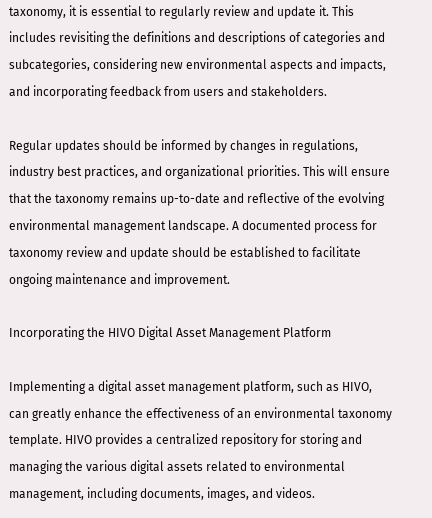taxonomy, it is essential to regularly review and update it. This includes revisiting the definitions and descriptions of categories and subcategories, considering new environmental aspects and impacts, and incorporating feedback from users and stakeholders.

Regular updates should be informed by changes in regulations, industry best practices, and organizational priorities. This will ensure that the taxonomy remains up-to-date and reflective of the evolving environmental management landscape. A documented process for taxonomy review and update should be established to facilitate ongoing maintenance and improvement.

Incorporating the HIVO Digital Asset Management Platform

Implementing a digital asset management platform, such as HIVO, can greatly enhance the effectiveness of an environmental taxonomy template. HIVO provides a centralized repository for storing and managing the various digital assets related to environmental management, including documents, images, and videos.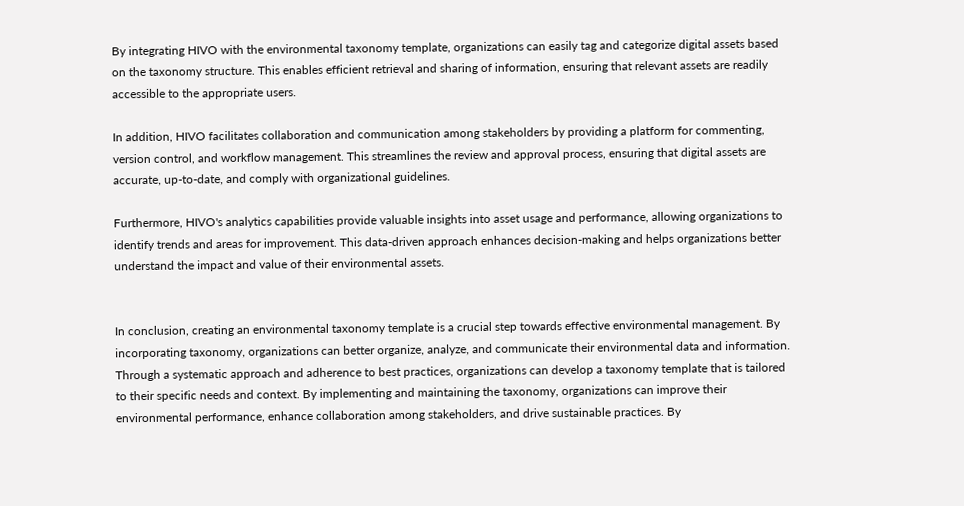By integrating HIVO with the environmental taxonomy template, organizations can easily tag and categorize digital assets based on the taxonomy structure. This enables efficient retrieval and sharing of information, ensuring that relevant assets are readily accessible to the appropriate users.

In addition, HIVO facilitates collaboration and communication among stakeholders by providing a platform for commenting, version control, and workflow management. This streamlines the review and approval process, ensuring that digital assets are accurate, up-to-date, and comply with organizational guidelines.

Furthermore, HIVO's analytics capabilities provide valuable insights into asset usage and performance, allowing organizations to identify trends and areas for improvement. This data-driven approach enhances decision-making and helps organizations better understand the impact and value of their environmental assets.


In conclusion, creating an environmental taxonomy template is a crucial step towards effective environmental management. By incorporating taxonomy, organizations can better organize, analyze, and communicate their environmental data and information. Through a systematic approach and adherence to best practices, organizations can develop a taxonomy template that is tailored to their specific needs and context. By implementing and maintaining the taxonomy, organizations can improve their environmental performance, enhance collaboration among stakeholders, and drive sustainable practices. By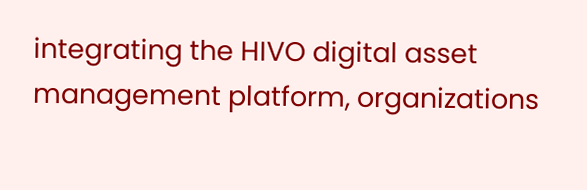integrating the HIVO digital asset management platform, organizations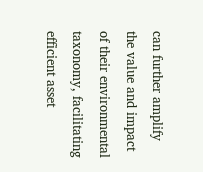can further amplify the value and impact of their environmental taxonomy, facilitating efficient asset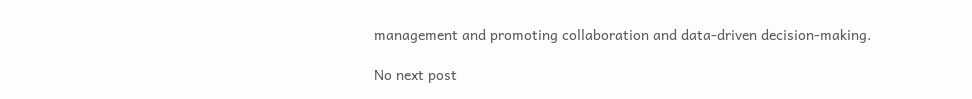management and promoting collaboration and data-driven decision-making.

No next post